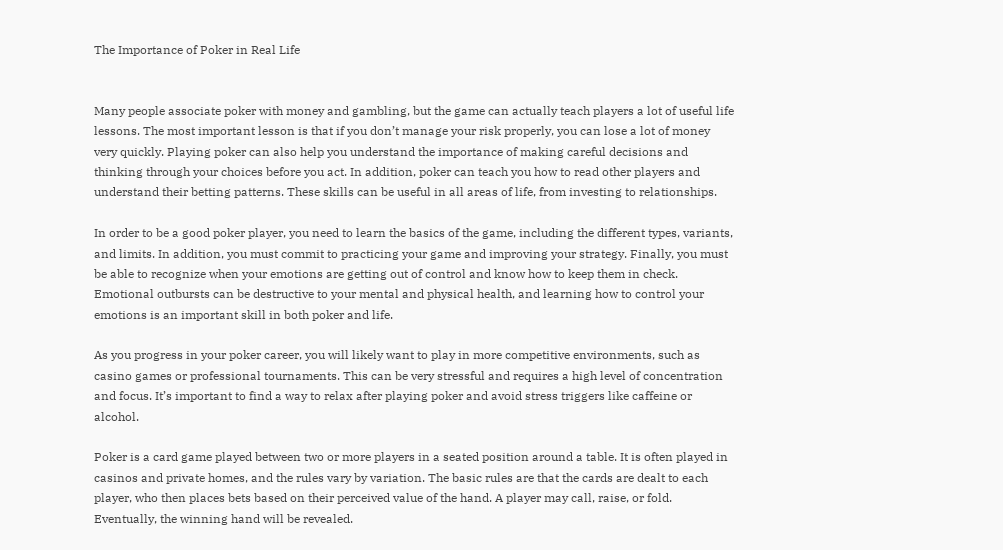The Importance of Poker in Real Life


Many people associate poker with money and gambling, but the game can actually teach players a lot of useful life lessons. The most important lesson is that if you don’t manage your risk properly, you can lose a lot of money very quickly. Playing poker can also help you understand the importance of making careful decisions and thinking through your choices before you act. In addition, poker can teach you how to read other players and understand their betting patterns. These skills can be useful in all areas of life, from investing to relationships.

In order to be a good poker player, you need to learn the basics of the game, including the different types, variants, and limits. In addition, you must commit to practicing your game and improving your strategy. Finally, you must be able to recognize when your emotions are getting out of control and know how to keep them in check. Emotional outbursts can be destructive to your mental and physical health, and learning how to control your emotions is an important skill in both poker and life.

As you progress in your poker career, you will likely want to play in more competitive environments, such as casino games or professional tournaments. This can be very stressful and requires a high level of concentration and focus. It’s important to find a way to relax after playing poker and avoid stress triggers like caffeine or alcohol.

Poker is a card game played between two or more players in a seated position around a table. It is often played in casinos and private homes, and the rules vary by variation. The basic rules are that the cards are dealt to each player, who then places bets based on their perceived value of the hand. A player may call, raise, or fold. Eventually, the winning hand will be revealed.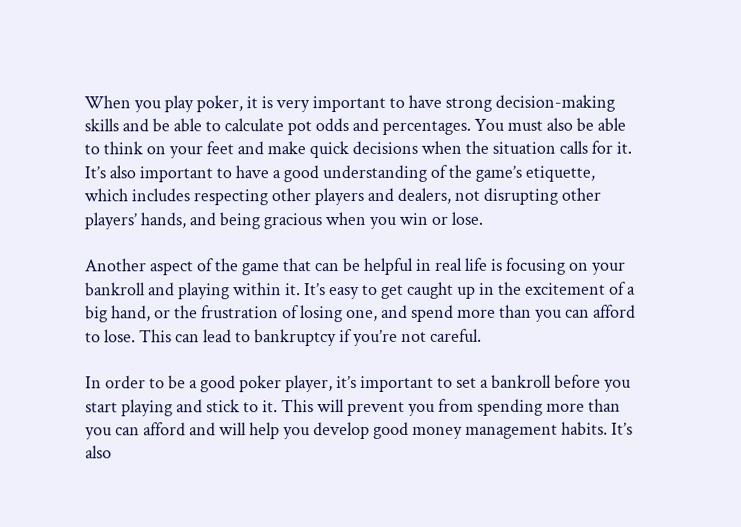When you play poker, it is very important to have strong decision-making skills and be able to calculate pot odds and percentages. You must also be able to think on your feet and make quick decisions when the situation calls for it. It’s also important to have a good understanding of the game’s etiquette, which includes respecting other players and dealers, not disrupting other players’ hands, and being gracious when you win or lose.

Another aspect of the game that can be helpful in real life is focusing on your bankroll and playing within it. It’s easy to get caught up in the excitement of a big hand, or the frustration of losing one, and spend more than you can afford to lose. This can lead to bankruptcy if you’re not careful.

In order to be a good poker player, it’s important to set a bankroll before you start playing and stick to it. This will prevent you from spending more than you can afford and will help you develop good money management habits. It’s also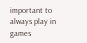important to always play in games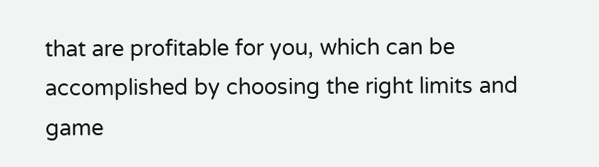that are profitable for you, which can be accomplished by choosing the right limits and game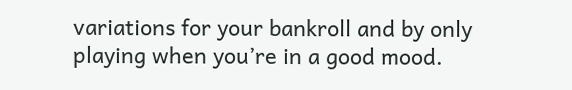variations for your bankroll and by only playing when you’re in a good mood.